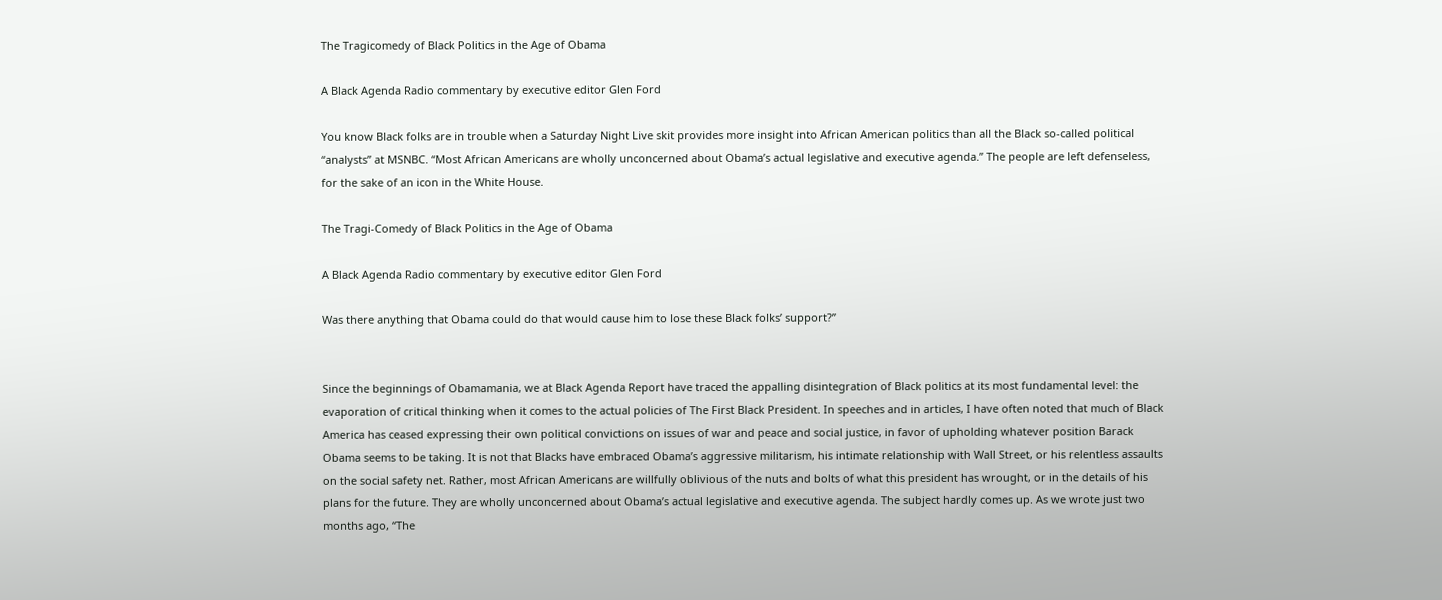The Tragicomedy of Black Politics in the Age of Obama

A Black Agenda Radio commentary by executive editor Glen Ford

You know Black folks are in trouble when a Saturday Night Live skit provides more insight into African American politics than all the Black so-called political “analysts” at MSNBC. “Most African Americans are wholly unconcerned about Obama’s actual legislative and executive agenda.” The people are left defenseless, for the sake of an icon in the White House.

The Tragi-Comedy of Black Politics in the Age of Obama

A Black Agenda Radio commentary by executive editor Glen Ford

Was there anything that Obama could do that would cause him to lose these Black folks’ support?”


Since the beginnings of Obamamania, we at Black Agenda Report have traced the appalling disintegration of Black politics at its most fundamental level: the evaporation of critical thinking when it comes to the actual policies of The First Black President. In speeches and in articles, I have often noted that much of Black America has ceased expressing their own political convictions on issues of war and peace and social justice, in favor of upholding whatever position Barack Obama seems to be taking. It is not that Blacks have embraced Obama’s aggressive militarism, his intimate relationship with Wall Street, or his relentless assaults on the social safety net. Rather, most African Americans are willfully oblivious of the nuts and bolts of what this president has wrought, or in the details of his plans for the future. They are wholly unconcerned about Obama’s actual legislative and executive agenda. The subject hardly comes up. As we wrote just two months ago, “The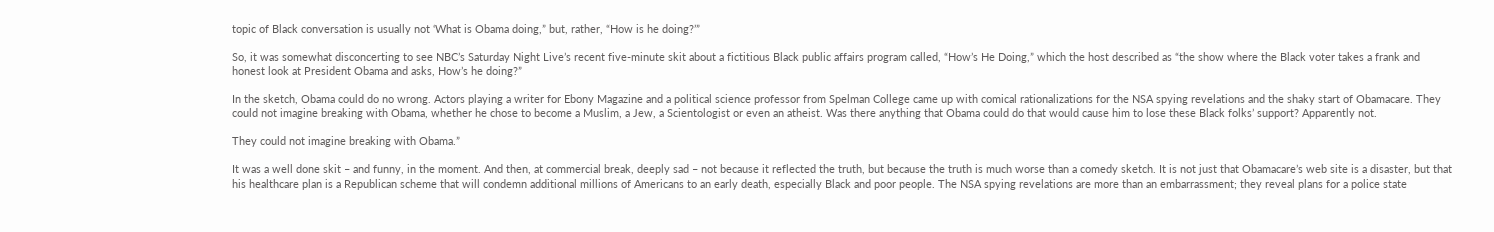topic of Black conversation is usually not ‘What is Obama doing,” but, rather, “How is he doing?’”

So, it was somewhat disconcerting to see NBC’s Saturday Night Live’s recent five-minute skit about a fictitious Black public affairs program called, “How’s He Doing,” which the host described as “the show where the Black voter takes a frank and honest look at President Obama and asks, How’s he doing?”

In the sketch, Obama could do no wrong. Actors playing a writer for Ebony Magazine and a political science professor from Spelman College came up with comical rationalizations for the NSA spying revelations and the shaky start of Obamacare. They could not imagine breaking with Obama, whether he chose to become a Muslim, a Jew, a Scientologist or even an atheist. Was there anything that Obama could do that would cause him to lose these Black folks’ support? Apparently not.

They could not imagine breaking with Obama.”

It was a well done skit – and funny, in the moment. And then, at commercial break, deeply sad – not because it reflected the truth, but because the truth is much worse than a comedy sketch. It is not just that Obamacare’s web site is a disaster, but that his healthcare plan is a Republican scheme that will condemn additional millions of Americans to an early death, especially Black and poor people. The NSA spying revelations are more than an embarrassment; they reveal plans for a police state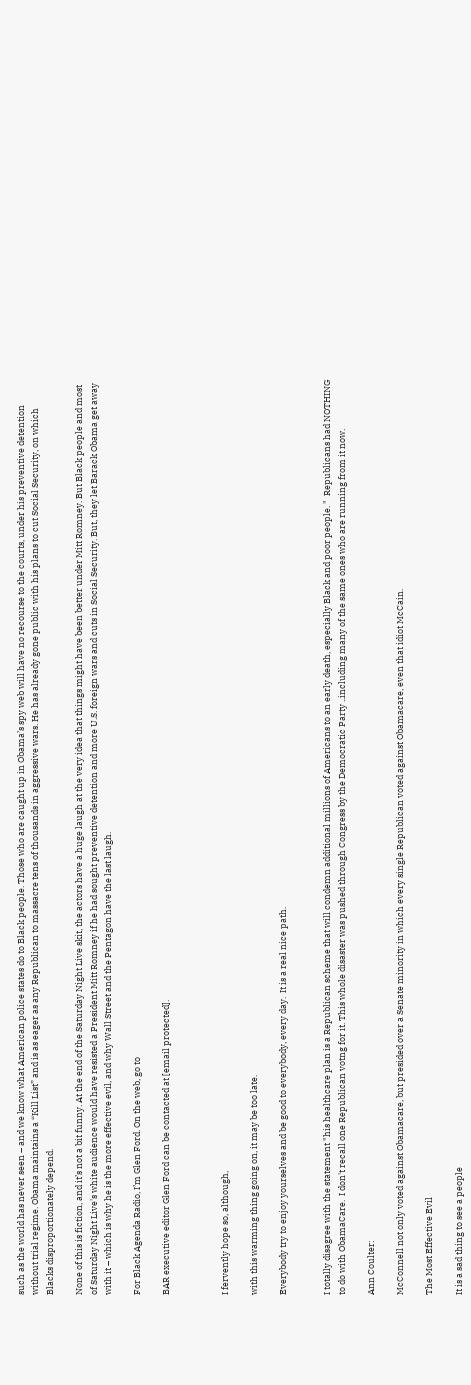such as the world has never seen – and we know what American police states do to Black people. Those who are caught up in Obama’s spy web will have no recourse to the courts, under his preventive detention without trial regime. Obama maintains a “Kill List” and is as eager as any Republican to massacre tens of thousands in aggressive wars. He has already gone public with his plans to cut Social Security, on which Blacks disproportionately depend.

None of this is fiction, and it’s not a bit funny. At the end of the Saturday Night Live skit, the actors have a huge laugh at the very idea that things might have been better under Mitt Romney. But Black people and most of Saturday Night Live's white audience would have resisted a President Mitt Romney if he had sought preventive detention and more U.S. foreign wars and cuts in Social Security. But, they let Barack Obama get away with it – which is why he is the more effective evil, and why Wall Street and the Pentagon have the last laugh.

For Black Agenda Radio, I’m Glen Ford. On the web, go to

BAR executive editor Glen Ford can be contacted at [email protected].



I fervently hope so, although,

with this warming thing going on, it may be too late.

Everybody try to enjoy yourselves and be good to everybody, every day.  It is a real nice path.


I totally disagree with the statement "his healthcare plan is a Republican scheme that will condemn additional millions of Americans to an early death, especially Black and poor people. "  Republicans had NOTHING to do with ObamaCare.  I don't recall one Republican votng for it. This whole disaster was pushed through Congress by the Democratic Party ..including many of the same ones who are running from it now.

Ann Coulter:

McConnell not only voted against Obamacare, but presided over a Senate minority in which every single Republican voted against Obamacare, even that idiot McCain.

The Most Effective Evil

It is a sad thing to see a people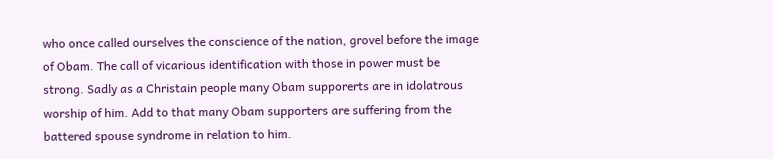who once called ourselves the conscience of the nation, grovel before the image of Obam. The call of vicarious identification with those in power must be strong. Sadly as a Christain people many Obam supporerts are in idolatrous worship of him. Add to that many Obam supporters are suffering from the battered spouse syndrome in relation to him.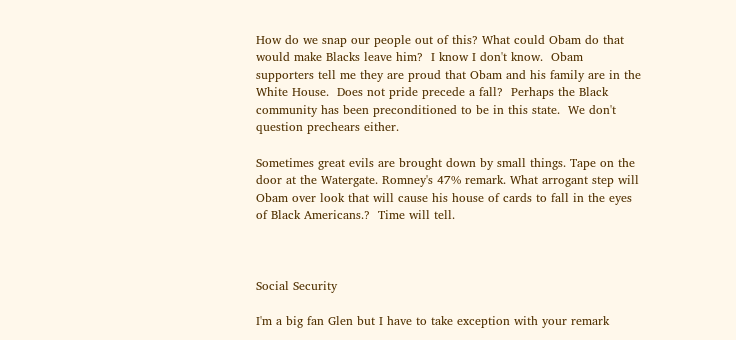How do we snap our people out of this? What could Obam do that would make Blacks leave him?  I know I don't know.  Obam supporters tell me they are proud that Obam and his family are in the White House.  Does not pride precede a fall?  Perhaps the Black community has been preconditioned to be in this state.  We don't question prechears either.

Sometimes great evils are brought down by small things. Tape on the door at the Watergate. Romney's 47% remark. What arrogant step will Obam over look that will cause his house of cards to fall in the eyes of Black Americans.?  Time will tell.



Social Security

I'm a big fan Glen but I have to take exception with your remark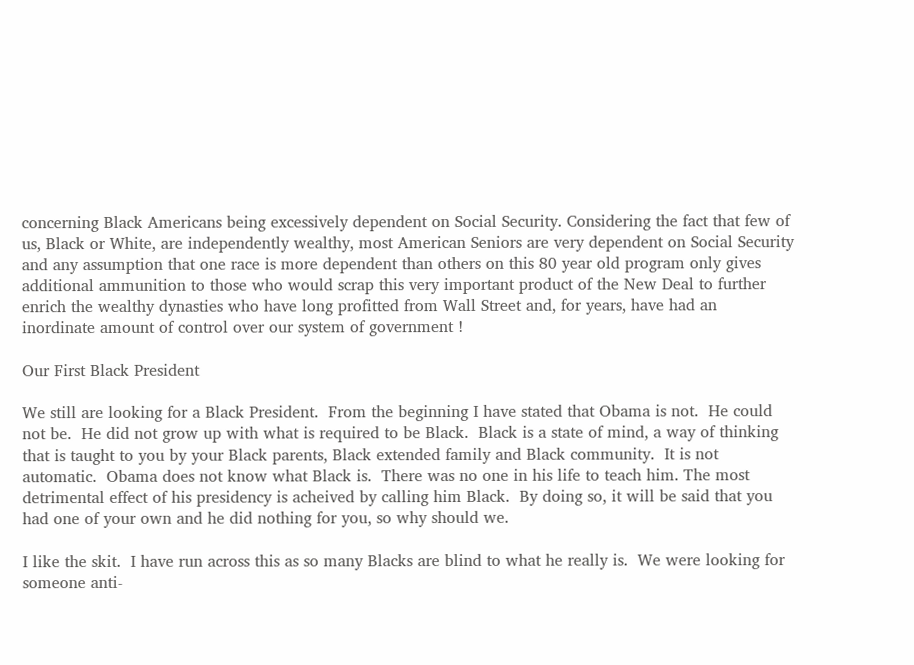concerning Black Americans being excessively dependent on Social Security. Considering the fact that few of us, Black or White, are independently wealthy, most American Seniors are very dependent on Social Security and any assumption that one race is more dependent than others on this 80 year old program only gives additional ammunition to those who would scrap this very important product of the New Deal to further enrich the wealthy dynasties who have long profitted from Wall Street and, for years, have had an inordinate amount of control over our system of government !

Our First Black President

We still are looking for a Black President.  From the beginning I have stated that Obama is not.  He could not be.  He did not grow up with what is required to be Black.  Black is a state of mind, a way of thinking that is taught to you by your Black parents, Black extended family and Black community.  It is not automatic.  Obama does not know what Black is.  There was no one in his life to teach him. The most detrimental effect of his presidency is acheived by calling him Black.  By doing so, it will be said that you had one of your own and he did nothing for you, so why should we.

I like the skit.  I have run across this as so many Blacks are blind to what he really is.  We were looking for someone anti-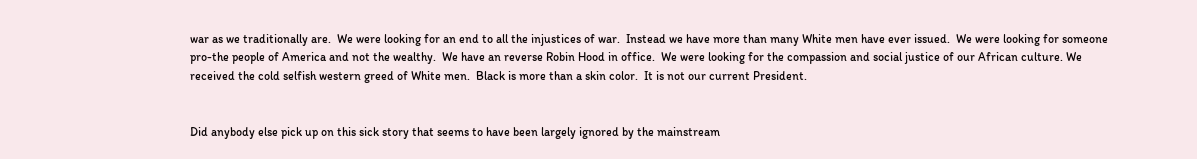war as we traditionally are.  We were looking for an end to all the injustices of war.  Instead we have more than many White men have ever issued.  We were looking for someone pro-the people of America and not the wealthy.  We have an reverse Robin Hood in office.  We were looking for the compassion and social justice of our African culture. We received the cold selfish western greed of White men.  Black is more than a skin color.  It is not our current President.


Did anybody else pick up on this sick story that seems to have been largely ignored by the mainstream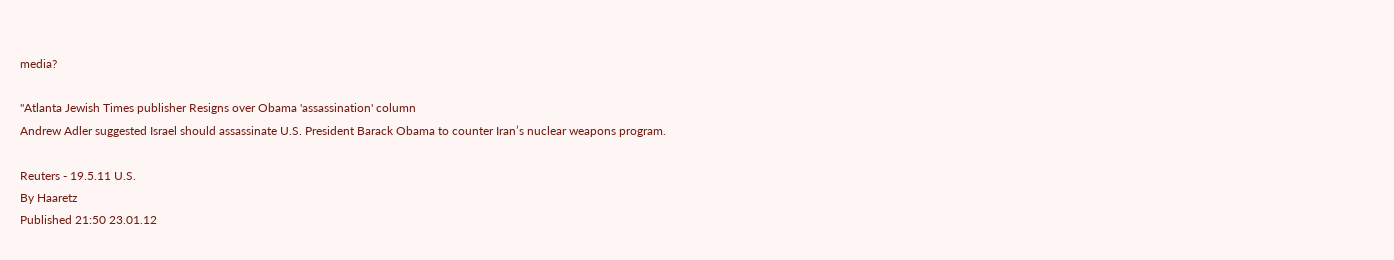media?

"Atlanta Jewish Times publisher Resigns over Obama 'assassination' column
Andrew Adler suggested Israel should assassinate U.S. President Barack Obama to counter Iran’s nuclear weapons program.

Reuters - 19.5.11 U.S.
By Haaretz
Published 21:50 23.01.12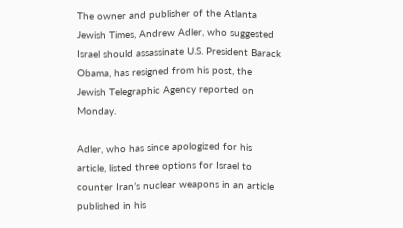The owner and publisher of the Atlanta Jewish Times, Andrew Adler, who suggested Israel should assassinate U.S. President Barack Obama, has resigned from his post, the Jewish Telegraphic Agency reported on Monday.

Adler, who has since apologized for his article, listed three options for Israel to counter Iran’s nuclear weapons in an article published in his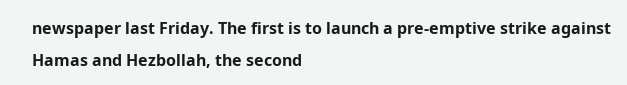newspaper last Friday. The first is to launch a pre-emptive strike against Hamas and Hezbollah, the second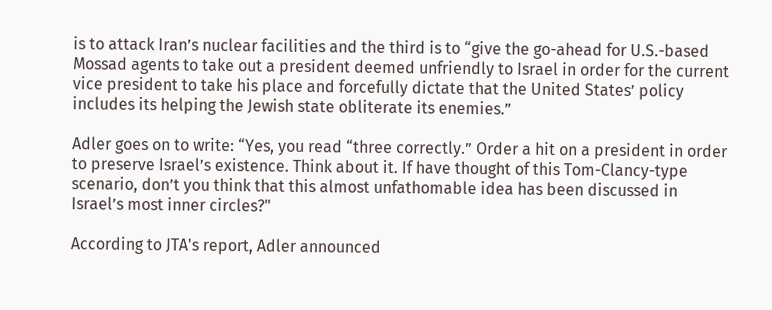is to attack Iran’s nuclear facilities and the third is to “give the go-ahead for U.S.-based Mossad agents to take out a president deemed unfriendly to Israel in order for the current vice president to take his place and forcefully dictate that the United States’ policy includes its helping the Jewish state obliterate its enemies.”

Adler goes on to write: “Yes, you read “three correctly.” Order a hit on a president in order to preserve Israel’s existence. Think about it. If have thought of this Tom-Clancy-type scenario, don’t you think that this almost unfathomable idea has been discussed in Israel’s most inner circles?"

According to JTA's report, Adler announced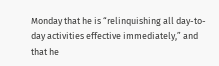Monday that he is “relinquishing all day-to-day activities effective immediately,” and that he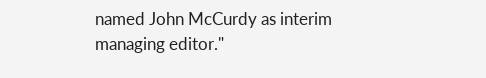named John McCurdy as interim managing editor."